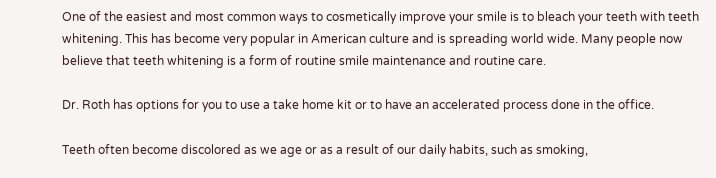One of the easiest and most common ways to cosmetically improve your smile is to bleach your teeth with teeth whitening. This has become very popular in American culture and is spreading world wide. Many people now believe that teeth whitening is a form of routine smile maintenance and routine care.

Dr. Roth has options for you to use a take home kit or to have an accelerated process done in the office.

Teeth often become discolored as we age or as a result of our daily habits, such as smoking,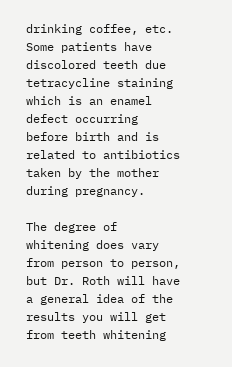drinking coffee, etc. Some patients have discolored teeth due tetracycline staining which is an enamel defect occurring before birth and is related to antibiotics taken by the mother during pregnancy.

The degree of whitening does vary from person to person, but Dr. Roth will have a general idea of the results you will get from teeth whitening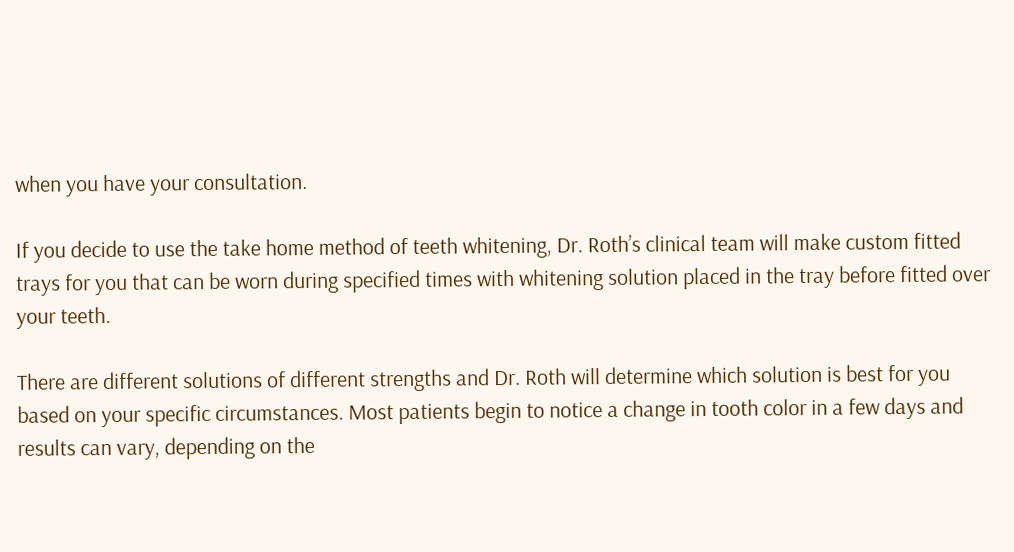when you have your consultation.

If you decide to use the take home method of teeth whitening, Dr. Roth’s clinical team will make custom fitted trays for you that can be worn during specified times with whitening solution placed in the tray before fitted over your teeth.

There are different solutions of different strengths and Dr. Roth will determine which solution is best for you based on your specific circumstances. Most patients begin to notice a change in tooth color in a few days and results can vary, depending on the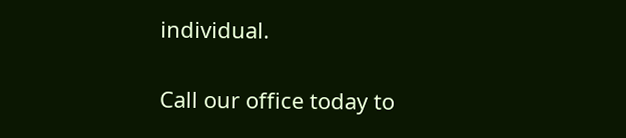individual.

Call our office today to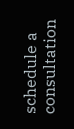schedule a consultation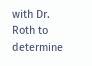with Dr. Roth to determine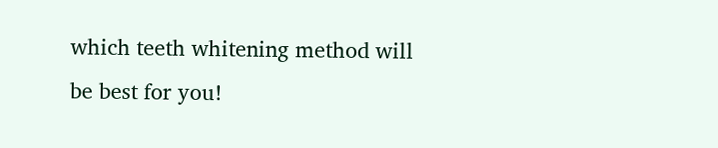which teeth whitening method will be best for you!